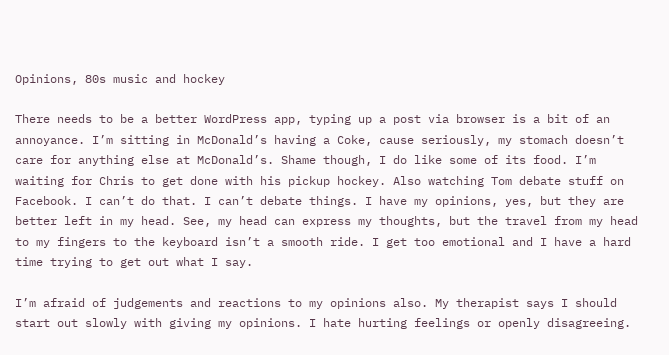Opinions, 80s music and hockey

There needs to be a better WordPress app, typing up a post via browser is a bit of an annoyance. I’m sitting in McDonald’s having a Coke, cause seriously, my stomach doesn’t care for anything else at McDonald’s. Shame though, I do like some of its food. I’m waiting for Chris to get done with his pickup hockey. Also watching Tom debate stuff on Facebook. I can’t do that. I can’t debate things. I have my opinions, yes, but they are better left in my head. See, my head can express my thoughts, but the travel from my head to my fingers to the keyboard isn’t a smooth ride. I get too emotional and I have a hard time trying to get out what I say.

I’m afraid of judgements and reactions to my opinions also. My therapist says I should start out slowly with giving my opinions. I hate hurting feelings or openly disagreeing.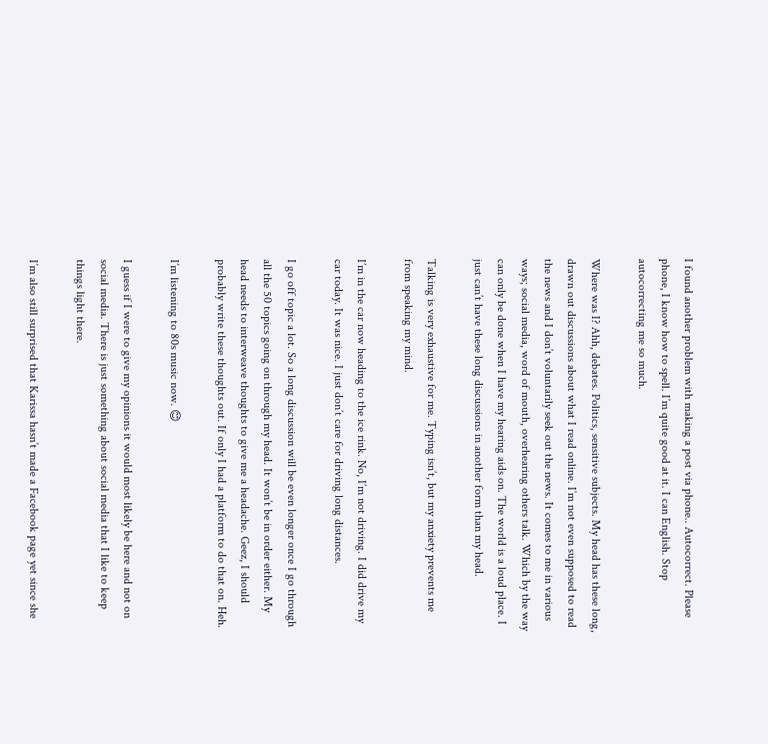I found another problem with making a post via phone.. Autocorrect. Please phone, I know how to spell. I’m quite good at it. I can English. Stop autocorrecting me so much.

Where was I? Ahh, debates. Politics, sensitive subjects. My head has these long, drawn out discussions about what I read online. I’m not even supposed to read the news and I don’t voluntarily seek out the news. It comes to me in various ways; social media, word of mouth, overhearing others talk. Which by the way can only be done when I have my hearing aids on. The world is a loud place. I just can’t have these long discussions in another form than my head.

Talking is very exhaustive for me. Typing isn’t, but my anxiety prevents me from speaking my mind.

I’m in the car now heading to the ice rink. No, I’m not driving. I did drive my car today. It was nice. I just don’t care for driving long distances.

I go off topic a lot. So a long discussion will be even longer once I go through all the 50 topics going on through my head. It won’t be in order either. My head needs to interweave thoughts to give me a headache. Geez, I should probably write these thoughts out. If only I had a platform to do that on. Heh.

I’m listening to 80s music now. 😊

I guess if I were to give my opinions it would most likely be here and not on social media. There is just something about social media that I like to keep things light there.

I’m also still surprised that Karissa hasn’t made a Facebook page yet since she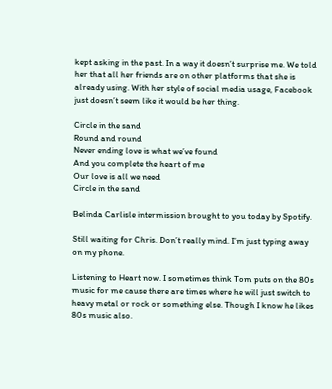kept asking in the past. In a way it doesn’t surprise me. We told her that all her friends are on other platforms that she is already using. With her style of social media usage, Facebook just doesn’t seem like it would be her thing.

Circle in the sand
Round and round
Never ending love is what we’ve found
And you complete the heart of me
Our love is all we need
Circle in the sand

Belinda Carlisle intermission brought to you today by Spotify.

Still waiting for Chris. Don’t really mind. I’m just typing away on my phone.

Listening to Heart now. I sometimes think Tom puts on the 80s music for me cause there are times where he will just switch to heavy metal or rock or something else. Though I know he likes 80s music also.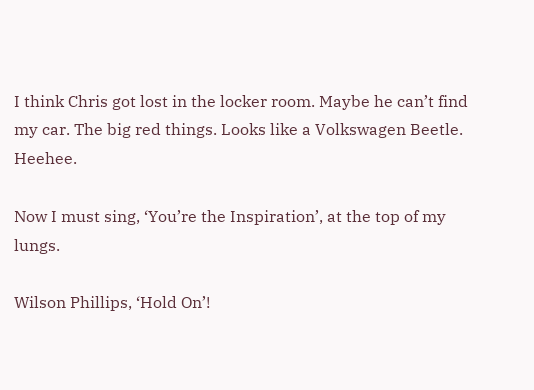I think Chris got lost in the locker room. Maybe he can’t find my car. The big red things. Looks like a Volkswagen Beetle. Heehee.

Now I must sing, ‘You’re the Inspiration’, at the top of my lungs.

Wilson Phillips, ‘Hold On’!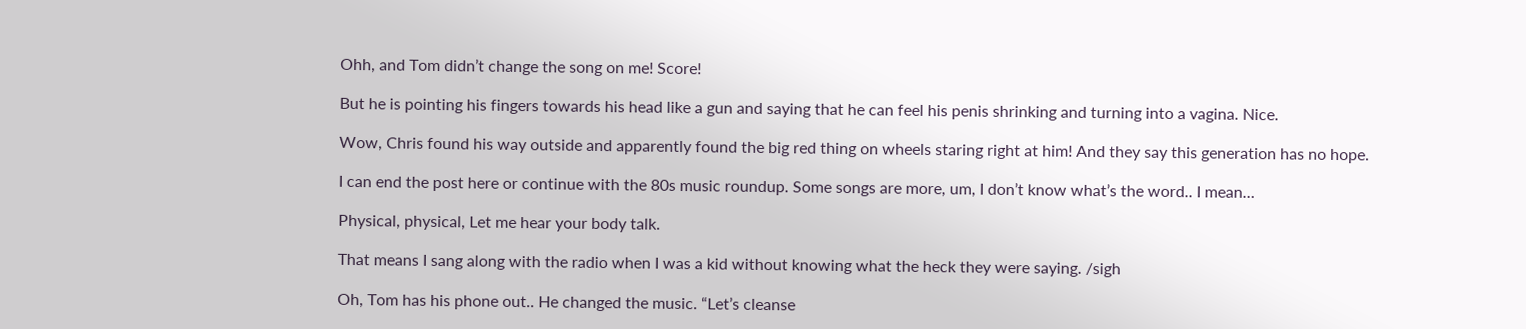Ohh, and Tom didn’t change the song on me! Score!

But he is pointing his fingers towards his head like a gun and saying that he can feel his penis shrinking and turning into a vagina. Nice.

Wow, Chris found his way outside and apparently found the big red thing on wheels staring right at him! And they say this generation has no hope.

I can end the post here or continue with the 80s music roundup. Some songs are more, um, I don’t know what’s the word.. I mean…

Physical, physical, Let me hear your body talk.

That means I sang along with the radio when I was a kid without knowing what the heck they were saying. /sigh

Oh, Tom has his phone out.. He changed the music. “Let’s cleanse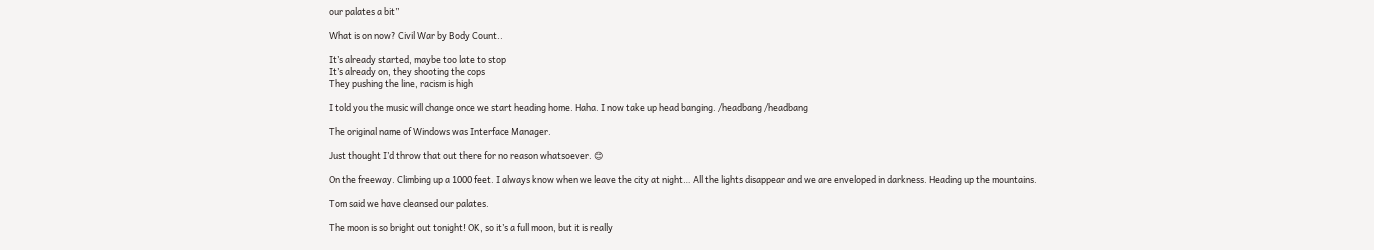our palates a bit”

What is on now? Civil War by Body Count..

It’s already started, maybe too late to stop
It’s already on, they shooting the cops
They pushing the line, racism is high

I told you the music will change once we start heading home. Haha. I now take up head banging. /headbang /headbang

The original name of Windows was Interface Manager.

Just thought I’d throw that out there for no reason whatsoever. 😊

On the freeway. Climbing up a 1000 feet. I always know when we leave the city at night… All the lights disappear and we are enveloped in darkness. Heading up the mountains.

Tom said we have cleansed our palates.

The moon is so bright out tonight! OK, so it’s a full moon, but it is really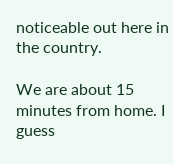noticeable out here in the country.

We are about 15 minutes from home. I guess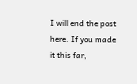I will end the post here. If you made it this far,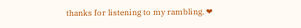thanks for listening to my rambling. ❤